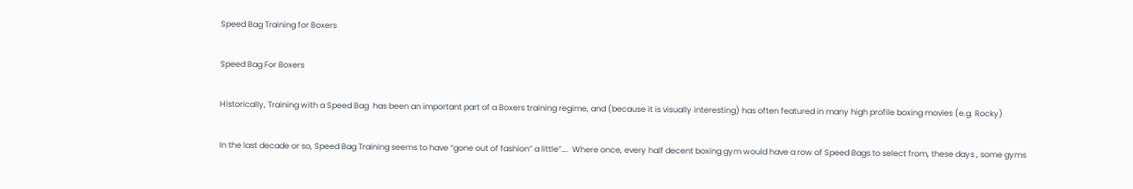Speed Bag Training for Boxers

Speed Bag For Boxers

Historically, Training with a Speed Bag  has been an important part of a Boxers training regime, and (because it is visually interesting) has often featured in many high profile boxing movies (e.g. Rocky)

In the last decade or so, Speed Bag Training seems to have “gone out of fashion” a little”….  Where once, every half decent boxing gym would have a row of Speed Bags to select from, these days , some gyms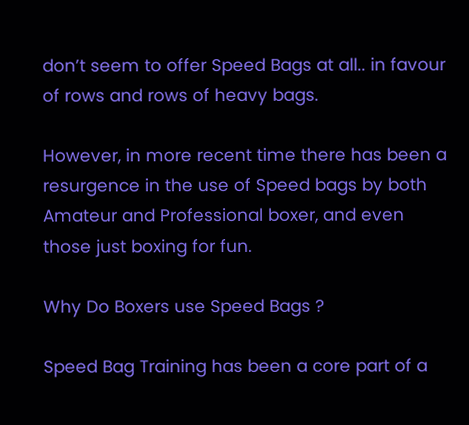don’t seem to offer Speed Bags at all.. in favour of rows and rows of heavy bags.

However, in more recent time there has been a resurgence in the use of Speed bags by both Amateur and Professional boxer, and even those just boxing for fun.

Why Do Boxers use Speed Bags ?

Speed Bag Training has been a core part of a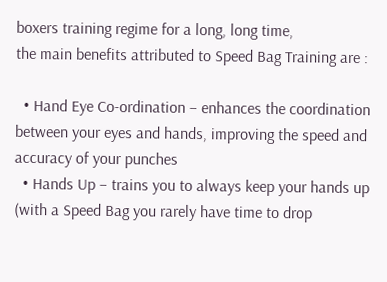boxers training regime for a long, long time,
the main benefits attributed to Speed Bag Training are :

  • Hand Eye Co-ordination – enhances the coordination between your eyes and hands, improving the speed and accuracy of your punches
  • Hands Up – trains you to always keep your hands up (with a Speed Bag you rarely have time to drop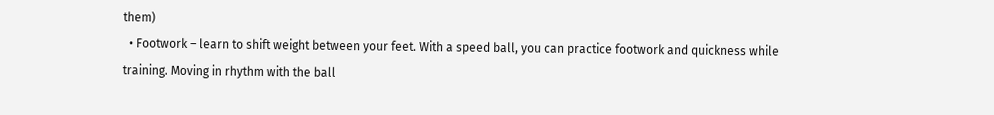them)
  • Footwork – learn to shift weight between your feet. With a speed ball, you can practice footwork and quickness while training. Moving in rhythm with the ball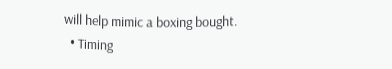will help mimic a boxing bought.
  • Timing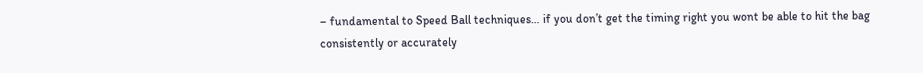– fundamental to Speed Ball techniques… if you don’t get the timing right you wont be able to hit the bag consistently or accurately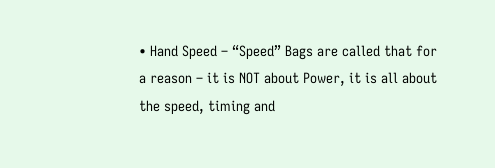• Hand Speed – “Speed” Bags are called that for a reason – it is NOT about Power, it is all about the speed, timing and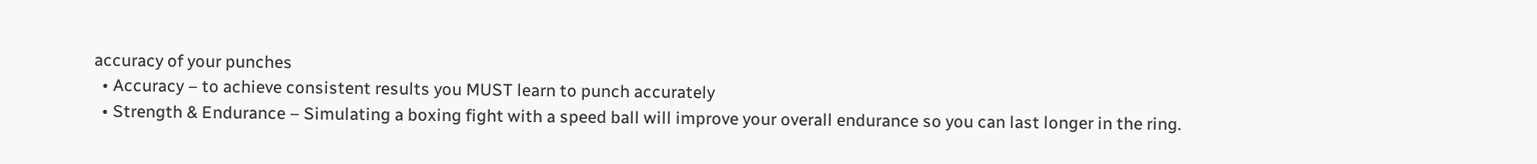accuracy of your punches
  • Accuracy – to achieve consistent results you MUST learn to punch accurately
  • Strength & Endurance – Simulating a boxing fight with a speed ball will improve your overall endurance so you can last longer in the ring.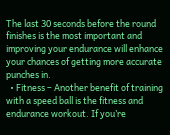The last 30 seconds before the round finishes is the most important and improving your endurance will enhance your chances of getting more accurate punches in.
  • Fitness – Another benefit of training with a speed ball is the fitness and endurance workout. If you’re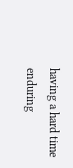having a hard time enduring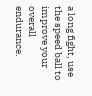a long fight, use the speed ball to improve your overall endurance.